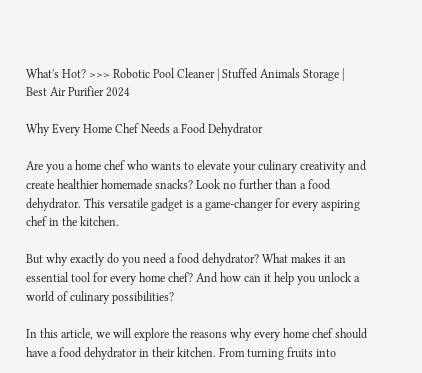What's Hot? >>> Robotic Pool Cleaner | Stuffed Animals Storage | Best Air Purifier 2024

Why Every Home Chef Needs a Food Dehydrator

Are you a home chef who wants to elevate your culinary creativity and create healthier homemade snacks? Look no further than a food dehydrator. This versatile gadget is a game-changer for every aspiring chef in the kitchen.

But why exactly do you need a food dehydrator? What makes it an essential tool for every home chef? And how can it help you unlock a world of culinary possibilities?

In this article, we will explore the reasons why every home chef should have a food dehydrator in their kitchen. From turning fruits into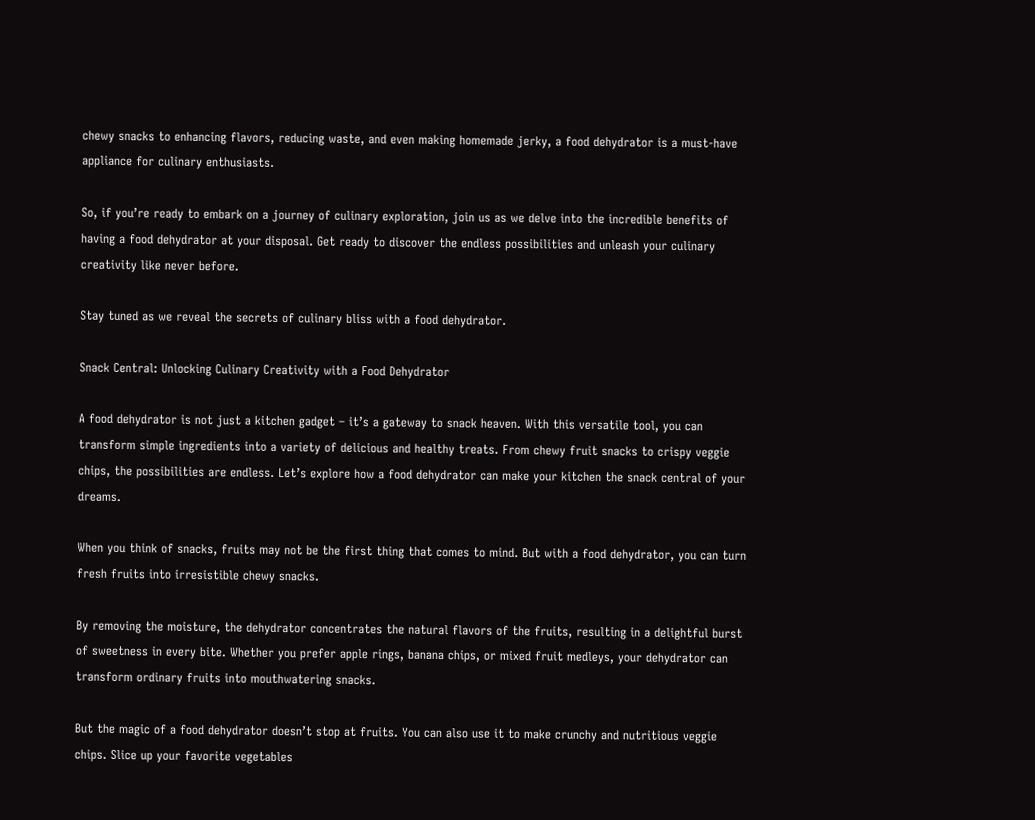chewy snacks to enhancing flavors, reducing waste, and even making homemade jerky, a food dehydrator is a must-have appliance for culinary enthusiasts.

So, if you’re ready to embark on a journey of culinary exploration, join us as we delve into the incredible benefits of having a food dehydrator at your disposal. Get ready to discover the endless possibilities and unleash your culinary creativity like never before.

Stay tuned as we reveal the secrets of culinary bliss with a food dehydrator.

Snack Central: Unlocking Culinary Creativity with a Food Dehydrator

A food dehydrator is not just a kitchen gadget – it’s a gateway to snack heaven. With this versatile tool, you can transform simple ingredients into a variety of delicious and healthy treats. From chewy fruit snacks to crispy veggie chips, the possibilities are endless. Let’s explore how a food dehydrator can make your kitchen the snack central of your dreams.

When you think of snacks, fruits may not be the first thing that comes to mind. But with a food dehydrator, you can turn fresh fruits into irresistible chewy snacks.

By removing the moisture, the dehydrator concentrates the natural flavors of the fruits, resulting in a delightful burst of sweetness in every bite. Whether you prefer apple rings, banana chips, or mixed fruit medleys, your dehydrator can transform ordinary fruits into mouthwatering snacks.

But the magic of a food dehydrator doesn’t stop at fruits. You can also use it to make crunchy and nutritious veggie chips. Slice up your favorite vegetables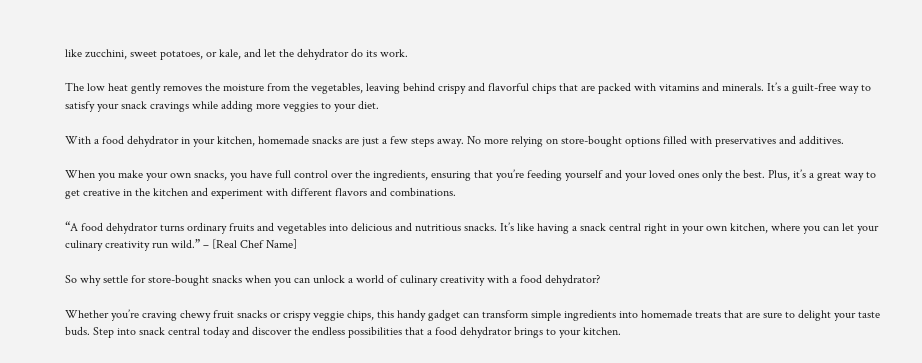like zucchini, sweet potatoes, or kale, and let the dehydrator do its work.

The low heat gently removes the moisture from the vegetables, leaving behind crispy and flavorful chips that are packed with vitamins and minerals. It’s a guilt-free way to satisfy your snack cravings while adding more veggies to your diet.

With a food dehydrator in your kitchen, homemade snacks are just a few steps away. No more relying on store-bought options filled with preservatives and additives.

When you make your own snacks, you have full control over the ingredients, ensuring that you’re feeding yourself and your loved ones only the best. Plus, it’s a great way to get creative in the kitchen and experiment with different flavors and combinations.

“A food dehydrator turns ordinary fruits and vegetables into delicious and nutritious snacks. It’s like having a snack central right in your own kitchen, where you can let your culinary creativity run wild.” – [Real Chef Name]

So why settle for store-bought snacks when you can unlock a world of culinary creativity with a food dehydrator?

Whether you’re craving chewy fruit snacks or crispy veggie chips, this handy gadget can transform simple ingredients into homemade treats that are sure to delight your taste buds. Step into snack central today and discover the endless possibilities that a food dehydrator brings to your kitchen.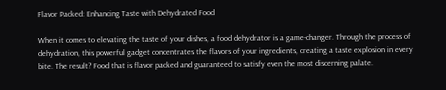Flavor Packed: Enhancing Taste with Dehydrated Food

When it comes to elevating the taste of your dishes, a food dehydrator is a game-changer. Through the process of dehydration, this powerful gadget concentrates the flavors of your ingredients, creating a taste explosion in every bite. The result? Food that is flavor packed and guaranteed to satisfy even the most discerning palate.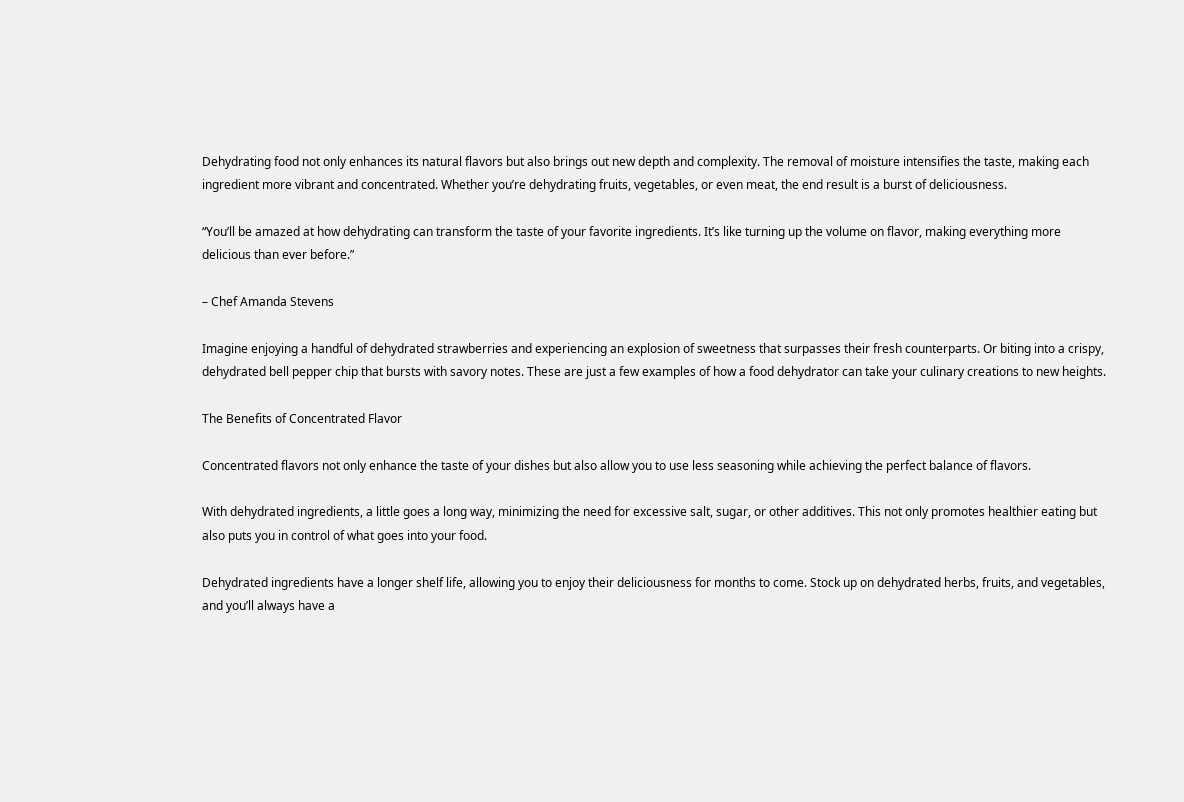Dehydrating food not only enhances its natural flavors but also brings out new depth and complexity. The removal of moisture intensifies the taste, making each ingredient more vibrant and concentrated. Whether you’re dehydrating fruits, vegetables, or even meat, the end result is a burst of deliciousness.

“You’ll be amazed at how dehydrating can transform the taste of your favorite ingredients. It’s like turning up the volume on flavor, making everything more delicious than ever before.”

– Chef Amanda Stevens

Imagine enjoying a handful of dehydrated strawberries and experiencing an explosion of sweetness that surpasses their fresh counterparts. Or biting into a crispy, dehydrated bell pepper chip that bursts with savory notes. These are just a few examples of how a food dehydrator can take your culinary creations to new heights.

The Benefits of Concentrated Flavor

Concentrated flavors not only enhance the taste of your dishes but also allow you to use less seasoning while achieving the perfect balance of flavors.

With dehydrated ingredients, a little goes a long way, minimizing the need for excessive salt, sugar, or other additives. This not only promotes healthier eating but also puts you in control of what goes into your food.

Dehydrated ingredients have a longer shelf life, allowing you to enjoy their deliciousness for months to come. Stock up on dehydrated herbs, fruits, and vegetables, and you’ll always have a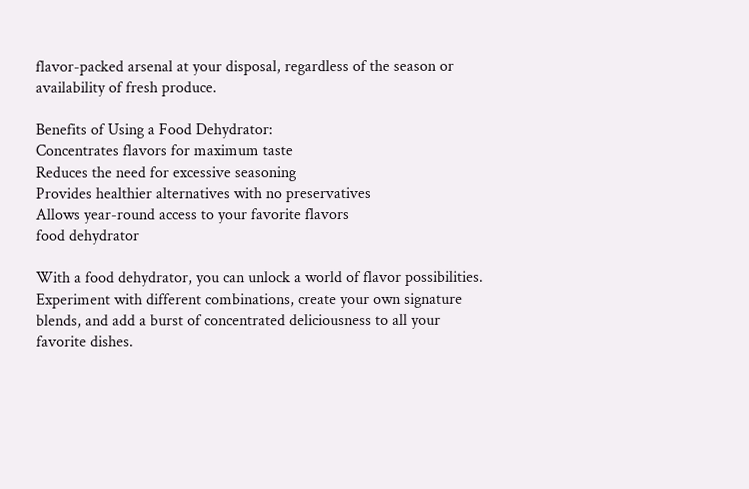flavor-packed arsenal at your disposal, regardless of the season or availability of fresh produce.

Benefits of Using a Food Dehydrator:
Concentrates flavors for maximum taste
Reduces the need for excessive seasoning
Provides healthier alternatives with no preservatives
Allows year-round access to your favorite flavors
food dehydrator

With a food dehydrator, you can unlock a world of flavor possibilities. Experiment with different combinations, create your own signature blends, and add a burst of concentrated deliciousness to all your favorite dishes.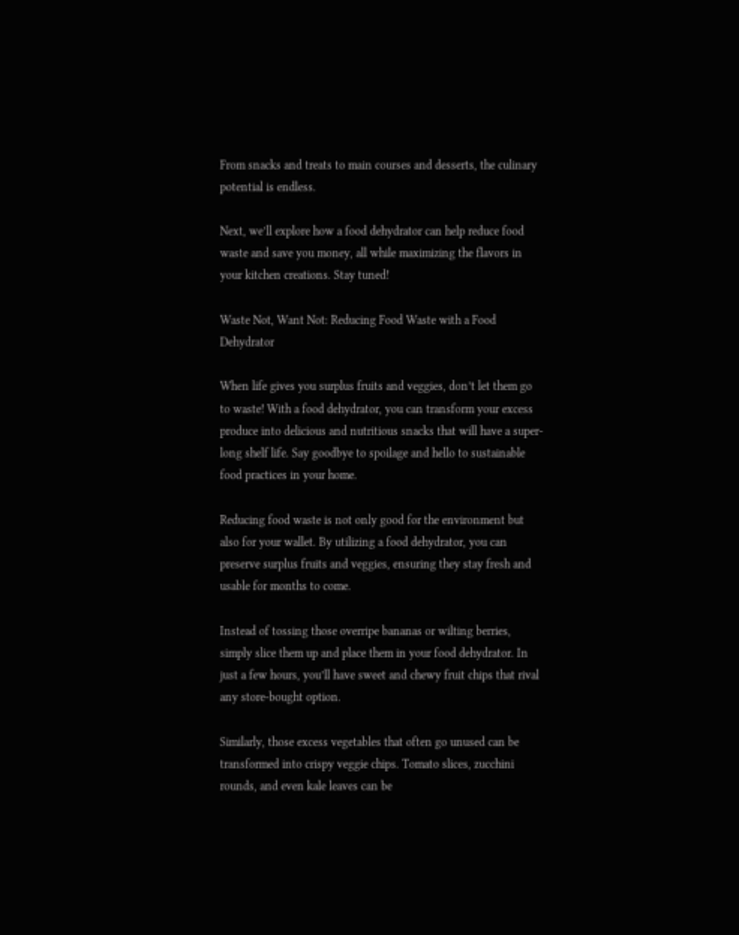From snacks and treats to main courses and desserts, the culinary potential is endless.

Next, we’ll explore how a food dehydrator can help reduce food waste and save you money, all while maximizing the flavors in your kitchen creations. Stay tuned!

Waste Not, Want Not: Reducing Food Waste with a Food Dehydrator

When life gives you surplus fruits and veggies, don’t let them go to waste! With a food dehydrator, you can transform your excess produce into delicious and nutritious snacks that will have a super-long shelf life. Say goodbye to spoilage and hello to sustainable food practices in your home.

Reducing food waste is not only good for the environment but also for your wallet. By utilizing a food dehydrator, you can preserve surplus fruits and veggies, ensuring they stay fresh and usable for months to come.

Instead of tossing those overripe bananas or wilting berries, simply slice them up and place them in your food dehydrator. In just a few hours, you’ll have sweet and chewy fruit chips that rival any store-bought option.

Similarly, those excess vegetables that often go unused can be transformed into crispy veggie chips. Tomato slices, zucchini rounds, and even kale leaves can be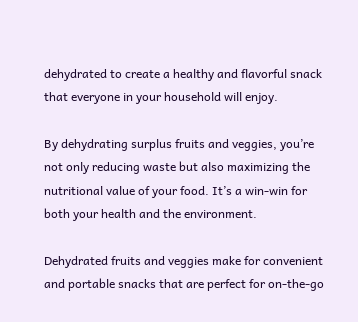dehydrated to create a healthy and flavorful snack that everyone in your household will enjoy.

By dehydrating surplus fruits and veggies, you’re not only reducing waste but also maximizing the nutritional value of your food. It’s a win-win for both your health and the environment.

Dehydrated fruits and veggies make for convenient and portable snacks that are perfect for on-the-go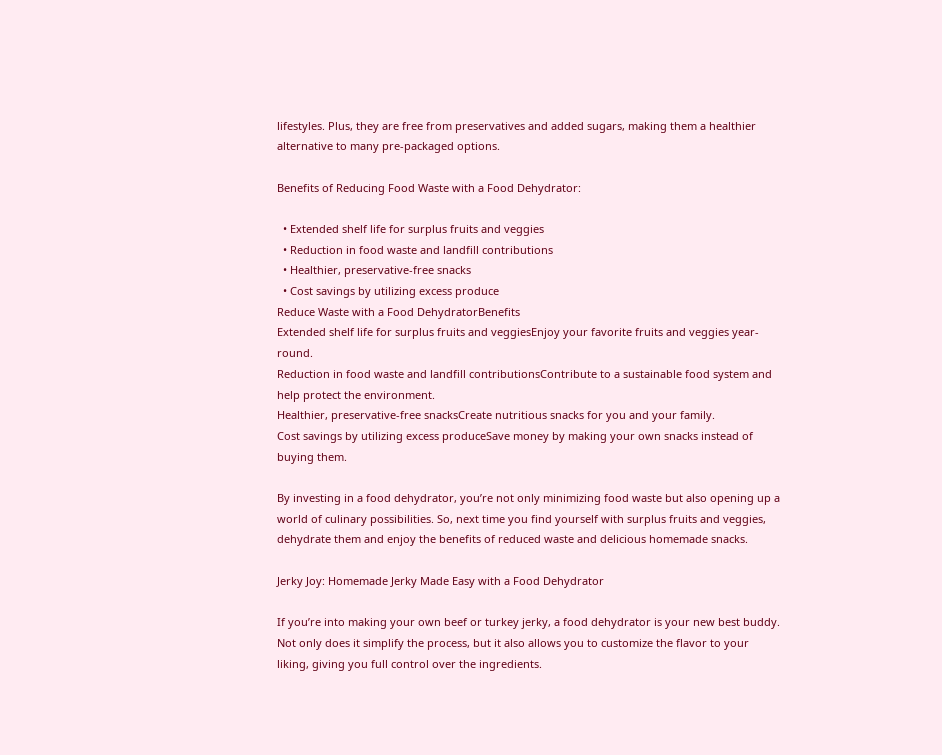lifestyles. Plus, they are free from preservatives and added sugars, making them a healthier alternative to many pre-packaged options.

Benefits of Reducing Food Waste with a Food Dehydrator:

  • Extended shelf life for surplus fruits and veggies
  • Reduction in food waste and landfill contributions
  • Healthier, preservative-free snacks
  • Cost savings by utilizing excess produce
Reduce Waste with a Food DehydratorBenefits
Extended shelf life for surplus fruits and veggiesEnjoy your favorite fruits and veggies year-round.
Reduction in food waste and landfill contributionsContribute to a sustainable food system and help protect the environment.
Healthier, preservative-free snacksCreate nutritious snacks for you and your family.
Cost savings by utilizing excess produceSave money by making your own snacks instead of buying them.

By investing in a food dehydrator, you’re not only minimizing food waste but also opening up a world of culinary possibilities. So, next time you find yourself with surplus fruits and veggies, dehydrate them and enjoy the benefits of reduced waste and delicious homemade snacks.

Jerky Joy: Homemade Jerky Made Easy with a Food Dehydrator

If you’re into making your own beef or turkey jerky, a food dehydrator is your new best buddy. Not only does it simplify the process, but it also allows you to customize the flavor to your liking, giving you full control over the ingredients.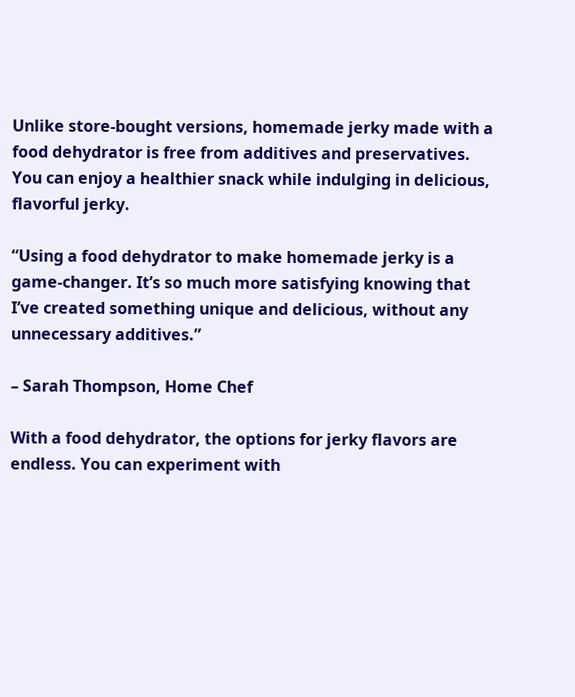Unlike store-bought versions, homemade jerky made with a food dehydrator is free from additives and preservatives. You can enjoy a healthier snack while indulging in delicious, flavorful jerky.

“Using a food dehydrator to make homemade jerky is a game-changer. It’s so much more satisfying knowing that I’ve created something unique and delicious, without any unnecessary additives.”

– Sarah Thompson, Home Chef

With a food dehydrator, the options for jerky flavors are endless. You can experiment with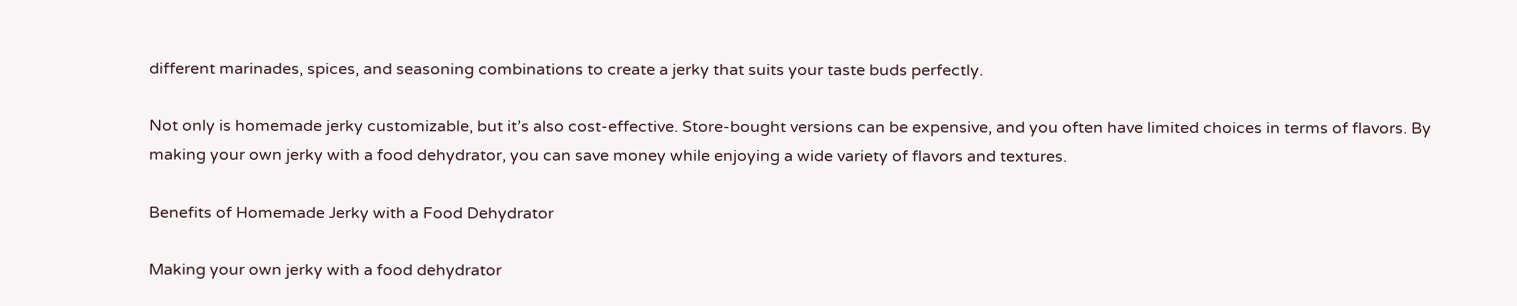different marinades, spices, and seasoning combinations to create a jerky that suits your taste buds perfectly.

Not only is homemade jerky customizable, but it’s also cost-effective. Store-bought versions can be expensive, and you often have limited choices in terms of flavors. By making your own jerky with a food dehydrator, you can save money while enjoying a wide variety of flavors and textures.

Benefits of Homemade Jerky with a Food Dehydrator

Making your own jerky with a food dehydrator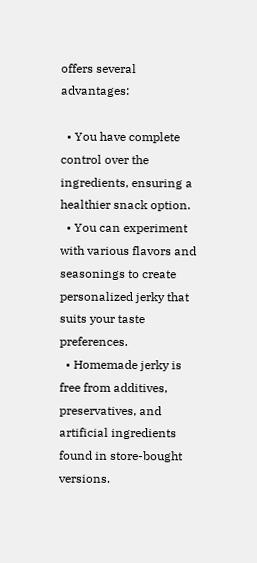offers several advantages:

  • You have complete control over the ingredients, ensuring a healthier snack option.
  • You can experiment with various flavors and seasonings to create personalized jerky that suits your taste preferences.
  • Homemade jerky is free from additives, preservatives, and artificial ingredients found in store-bought versions.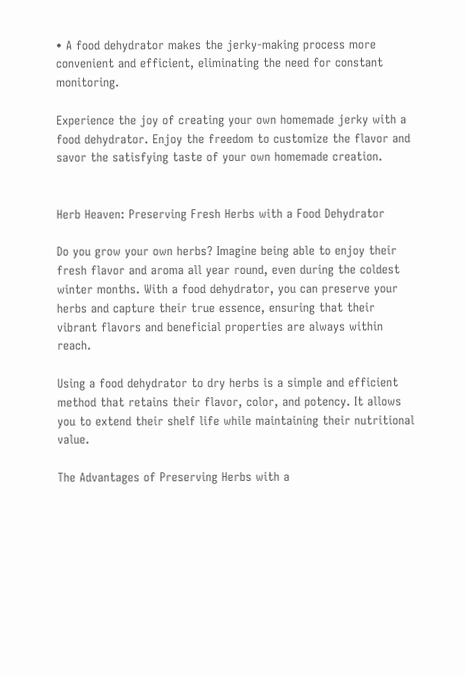• A food dehydrator makes the jerky-making process more convenient and efficient, eliminating the need for constant monitoring.

Experience the joy of creating your own homemade jerky with a food dehydrator. Enjoy the freedom to customize the flavor and savor the satisfying taste of your own homemade creation.


Herb Heaven: Preserving Fresh Herbs with a Food Dehydrator

Do you grow your own herbs? Imagine being able to enjoy their fresh flavor and aroma all year round, even during the coldest winter months. With a food dehydrator, you can preserve your herbs and capture their true essence, ensuring that their vibrant flavors and beneficial properties are always within reach.

Using a food dehydrator to dry herbs is a simple and efficient method that retains their flavor, color, and potency. It allows you to extend their shelf life while maintaining their nutritional value.

The Advantages of Preserving Herbs with a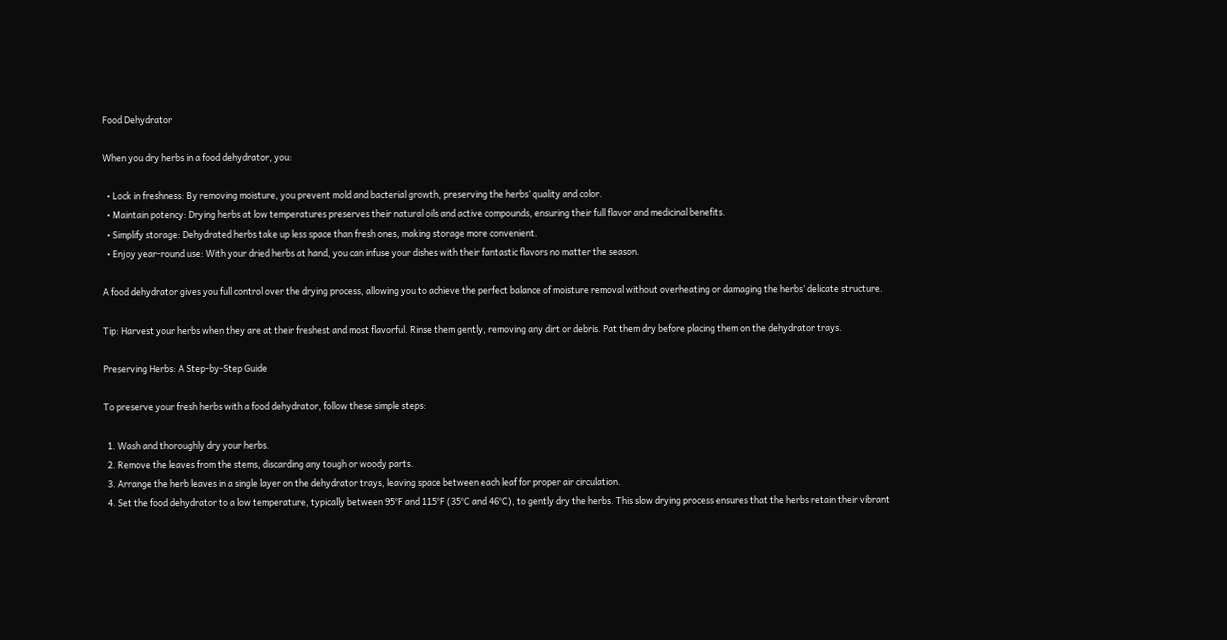Food Dehydrator

When you dry herbs in a food dehydrator, you:

  • Lock in freshness: By removing moisture, you prevent mold and bacterial growth, preserving the herbs’ quality and color.
  • Maintain potency: Drying herbs at low temperatures preserves their natural oils and active compounds, ensuring their full flavor and medicinal benefits.
  • Simplify storage: Dehydrated herbs take up less space than fresh ones, making storage more convenient.
  • Enjoy year-round use: With your dried herbs at hand, you can infuse your dishes with their fantastic flavors no matter the season.

A food dehydrator gives you full control over the drying process, allowing you to achieve the perfect balance of moisture removal without overheating or damaging the herbs’ delicate structure.

Tip: Harvest your herbs when they are at their freshest and most flavorful. Rinse them gently, removing any dirt or debris. Pat them dry before placing them on the dehydrator trays.

Preserving Herbs: A Step-by-Step Guide

To preserve your fresh herbs with a food dehydrator, follow these simple steps:

  1. Wash and thoroughly dry your herbs.
  2. Remove the leaves from the stems, discarding any tough or woody parts.
  3. Arrange the herb leaves in a single layer on the dehydrator trays, leaving space between each leaf for proper air circulation.
  4. Set the food dehydrator to a low temperature, typically between 95°F and 115°F (35°C and 46°C), to gently dry the herbs. This slow drying process ensures that the herbs retain their vibrant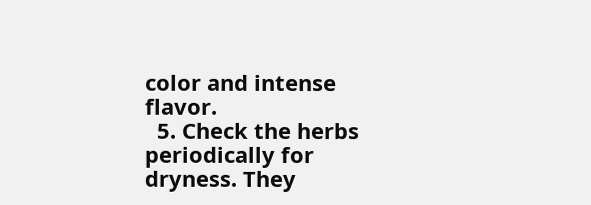color and intense flavor.
  5. Check the herbs periodically for dryness. They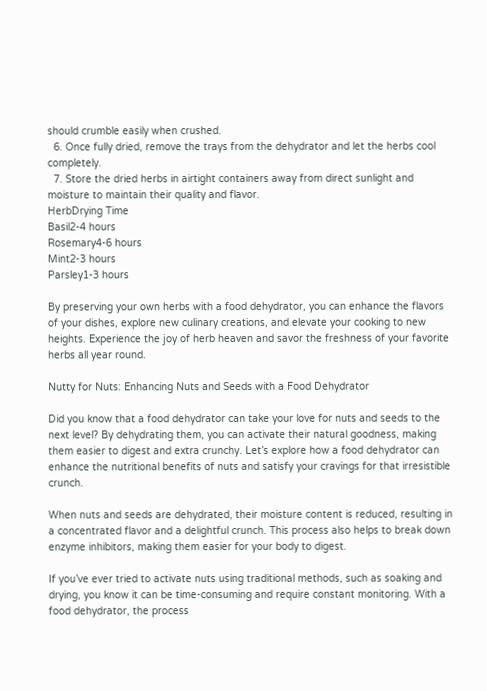should crumble easily when crushed.
  6. Once fully dried, remove the trays from the dehydrator and let the herbs cool completely.
  7. Store the dried herbs in airtight containers away from direct sunlight and moisture to maintain their quality and flavor.
HerbDrying Time
Basil2-4 hours
Rosemary4-6 hours
Mint2-3 hours
Parsley1-3 hours

By preserving your own herbs with a food dehydrator, you can enhance the flavors of your dishes, explore new culinary creations, and elevate your cooking to new heights. Experience the joy of herb heaven and savor the freshness of your favorite herbs all year round.

Nutty for Nuts: Enhancing Nuts and Seeds with a Food Dehydrator

Did you know that a food dehydrator can take your love for nuts and seeds to the next level? By dehydrating them, you can activate their natural goodness, making them easier to digest and extra crunchy. Let’s explore how a food dehydrator can enhance the nutritional benefits of nuts and satisfy your cravings for that irresistible crunch.

When nuts and seeds are dehydrated, their moisture content is reduced, resulting in a concentrated flavor and a delightful crunch. This process also helps to break down enzyme inhibitors, making them easier for your body to digest.

If you’ve ever tried to activate nuts using traditional methods, such as soaking and drying, you know it can be time-consuming and require constant monitoring. With a food dehydrator, the process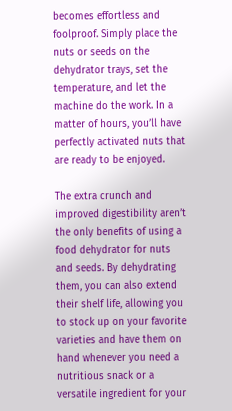becomes effortless and foolproof. Simply place the nuts or seeds on the dehydrator trays, set the temperature, and let the machine do the work. In a matter of hours, you’ll have perfectly activated nuts that are ready to be enjoyed.

The extra crunch and improved digestibility aren’t the only benefits of using a food dehydrator for nuts and seeds. By dehydrating them, you can also extend their shelf life, allowing you to stock up on your favorite varieties and have them on hand whenever you need a nutritious snack or a versatile ingredient for your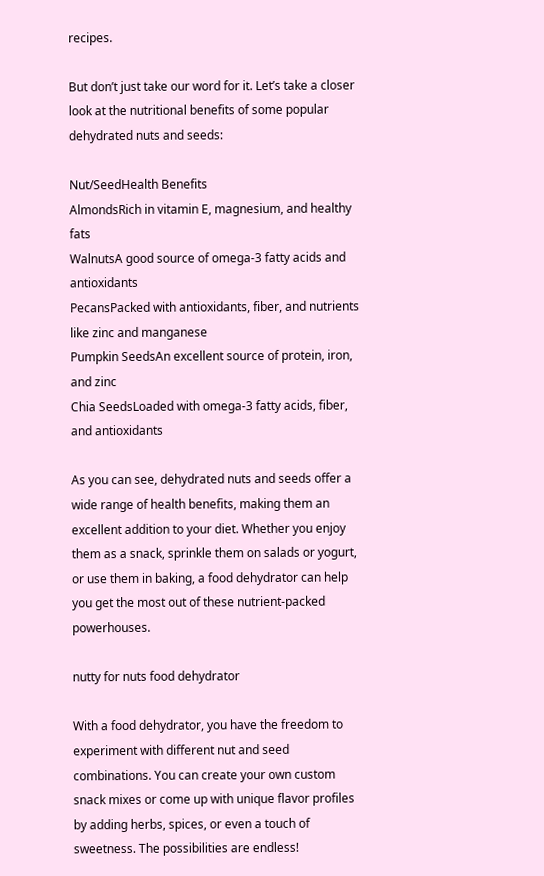recipes.

But don’t just take our word for it. Let’s take a closer look at the nutritional benefits of some popular dehydrated nuts and seeds:

Nut/SeedHealth Benefits
AlmondsRich in vitamin E, magnesium, and healthy fats
WalnutsA good source of omega-3 fatty acids and antioxidants
PecansPacked with antioxidants, fiber, and nutrients like zinc and manganese
Pumpkin SeedsAn excellent source of protein, iron, and zinc
Chia SeedsLoaded with omega-3 fatty acids, fiber, and antioxidants

As you can see, dehydrated nuts and seeds offer a wide range of health benefits, making them an excellent addition to your diet. Whether you enjoy them as a snack, sprinkle them on salads or yogurt, or use them in baking, a food dehydrator can help you get the most out of these nutrient-packed powerhouses.

nutty for nuts food dehydrator

With a food dehydrator, you have the freedom to experiment with different nut and seed combinations. You can create your own custom snack mixes or come up with unique flavor profiles by adding herbs, spices, or even a touch of sweetness. The possibilities are endless!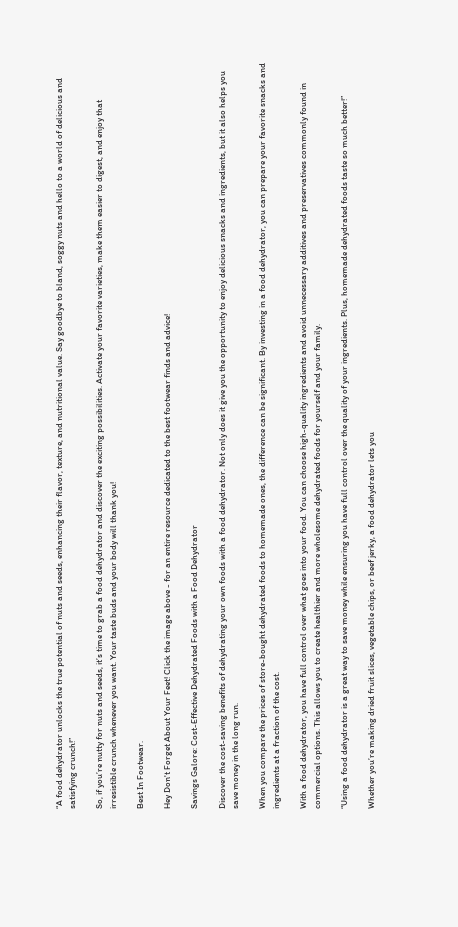“A food dehydrator unlocks the true potential of nuts and seeds, enhancing their flavor, texture, and nutritional value. Say goodbye to bland, soggy nuts and hello to a world of delicious and satisfying crunch!”

So, if you’re nutty for nuts and seeds, it’s time to grab a food dehydrator and discover the exciting possibilities. Activate your favorite varieties, make them easier to digest, and enjoy that irresistible crunch whenever you want. Your taste buds and your body will thank you!

Best In Footwear.

Hey Don't Forget About Your Feet! Click the image above - for an entire resource dedicated to the best footwear finds and advice!

Savings Galore: Cost-Effective Dehydrated Foods with a Food Dehydrator

Discover the cost-saving benefits of dehydrating your own foods with a food dehydrator. Not only does it give you the opportunity to enjoy delicious snacks and ingredients, but it also helps you save money in the long run.

When you compare the prices of store-bought dehydrated foods to homemade ones, the difference can be significant. By investing in a food dehydrator, you can prepare your favorite snacks and ingredients at a fraction of the cost.

With a food dehydrator, you have full control over what goes into your food. You can choose high-quality ingredients and avoid unnecessary additives and preservatives commonly found in commercial options. This allows you to create healthier and more wholesome dehydrated foods for yourself and your family.

“Using a food dehydrator is a great way to save money while ensuring you have full control over the quality of your ingredients. Plus, homemade dehydrated foods taste so much better!”

Whether you’re making dried fruit slices, vegetable chips, or beef jerky, a food dehydrator lets you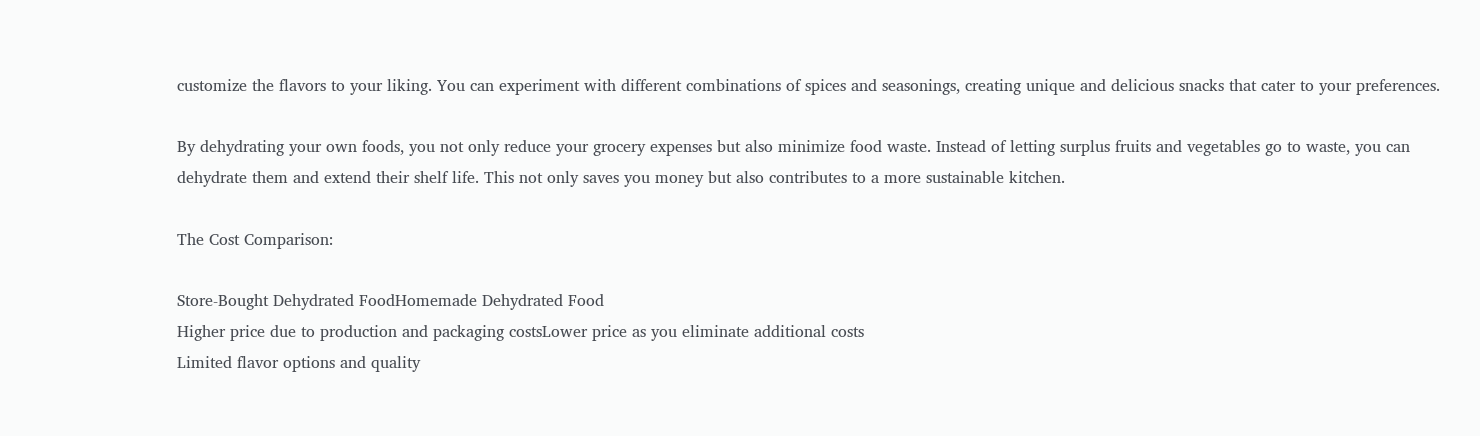customize the flavors to your liking. You can experiment with different combinations of spices and seasonings, creating unique and delicious snacks that cater to your preferences.

By dehydrating your own foods, you not only reduce your grocery expenses but also minimize food waste. Instead of letting surplus fruits and vegetables go to waste, you can dehydrate them and extend their shelf life. This not only saves you money but also contributes to a more sustainable kitchen.

The Cost Comparison:

Store-Bought Dehydrated FoodHomemade Dehydrated Food
Higher price due to production and packaging costsLower price as you eliminate additional costs
Limited flavor options and quality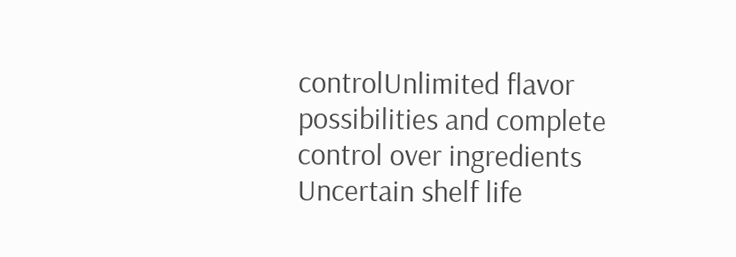controlUnlimited flavor possibilities and complete control over ingredients
Uncertain shelf life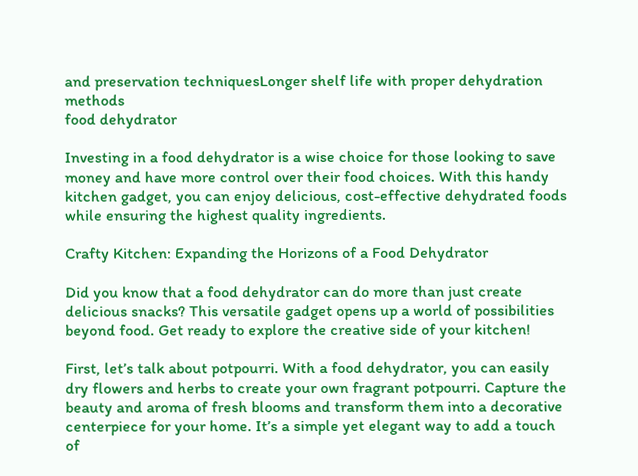and preservation techniquesLonger shelf life with proper dehydration methods
food dehydrator

Investing in a food dehydrator is a wise choice for those looking to save money and have more control over their food choices. With this handy kitchen gadget, you can enjoy delicious, cost-effective dehydrated foods while ensuring the highest quality ingredients.

Crafty Kitchen: Expanding the Horizons of a Food Dehydrator

Did you know that a food dehydrator can do more than just create delicious snacks? This versatile gadget opens up a world of possibilities beyond food. Get ready to explore the creative side of your kitchen!

First, let’s talk about potpourri. With a food dehydrator, you can easily dry flowers and herbs to create your own fragrant potpourri. Capture the beauty and aroma of fresh blooms and transform them into a decorative centerpiece for your home. It’s a simple yet elegant way to add a touch of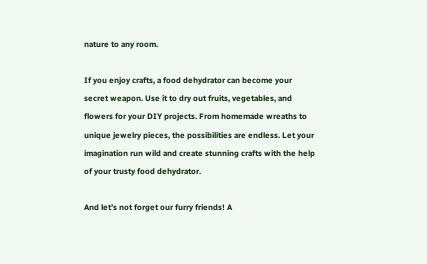nature to any room.

If you enjoy crafts, a food dehydrator can become your secret weapon. Use it to dry out fruits, vegetables, and flowers for your DIY projects. From homemade wreaths to unique jewelry pieces, the possibilities are endless. Let your imagination run wild and create stunning crafts with the help of your trusty food dehydrator.

And let’s not forget our furry friends! A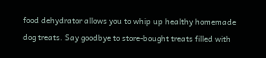food dehydrator allows you to whip up healthy homemade dog treats. Say goodbye to store-bought treats filled with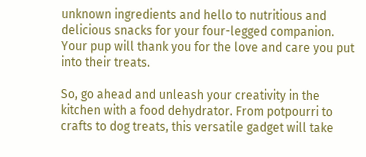unknown ingredients and hello to nutritious and delicious snacks for your four-legged companion. Your pup will thank you for the love and care you put into their treats.

So, go ahead and unleash your creativity in the kitchen with a food dehydrator. From potpourri to crafts to dog treats, this versatile gadget will take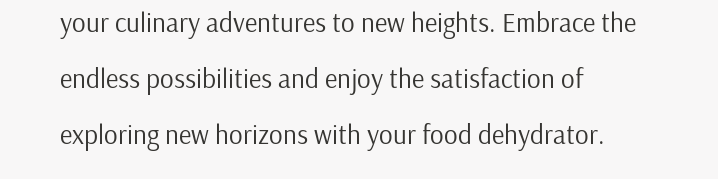your culinary adventures to new heights. Embrace the endless possibilities and enjoy the satisfaction of exploring new horizons with your food dehydrator.